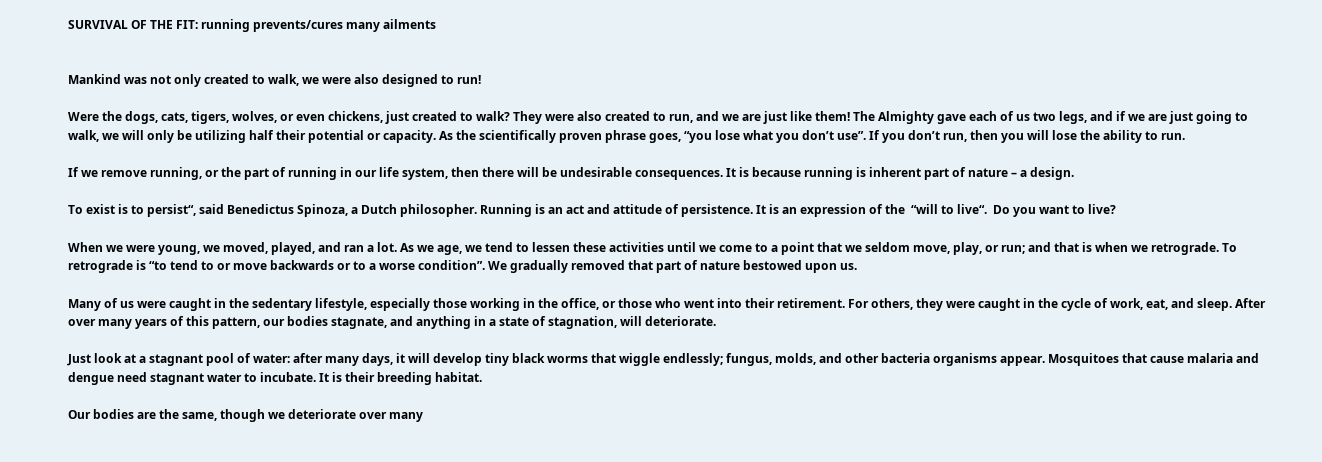SURVIVAL OF THE FIT: running prevents/cures many ailments


Mankind was not only created to walk, we were also designed to run!

Were the dogs, cats, tigers, wolves, or even chickens, just created to walk? They were also created to run, and we are just like them! The Almighty gave each of us two legs, and if we are just going to walk, we will only be utilizing half their potential or capacity. As the scientifically proven phrase goes, “you lose what you don’t use”. If you don’t run, then you will lose the ability to run.

If we remove running, or the part of running in our life system, then there will be undesirable consequences. It is because running is inherent part of nature – a design.

To exist is to persist“, said Benedictus Spinoza, a Dutch philosopher. Running is an act and attitude of persistence. It is an expression of the  “will to live“.  Do you want to live?

When we were young, we moved, played, and ran a lot. As we age, we tend to lessen these activities until we come to a point that we seldom move, play, or run; and that is when we retrograde. To retrograde is “to tend to or move backwards or to a worse condition”. We gradually removed that part of nature bestowed upon us.

Many of us were caught in the sedentary lifestyle, especially those working in the office, or those who went into their retirement. For others, they were caught in the cycle of work, eat, and sleep. After over many years of this pattern, our bodies stagnate, and anything in a state of stagnation, will deteriorate.

Just look at a stagnant pool of water: after many days, it will develop tiny black worms that wiggle endlessly; fungus, molds, and other bacteria organisms appear. Mosquitoes that cause malaria and dengue need stagnant water to incubate. It is their breeding habitat.

Our bodies are the same, though we deteriorate over many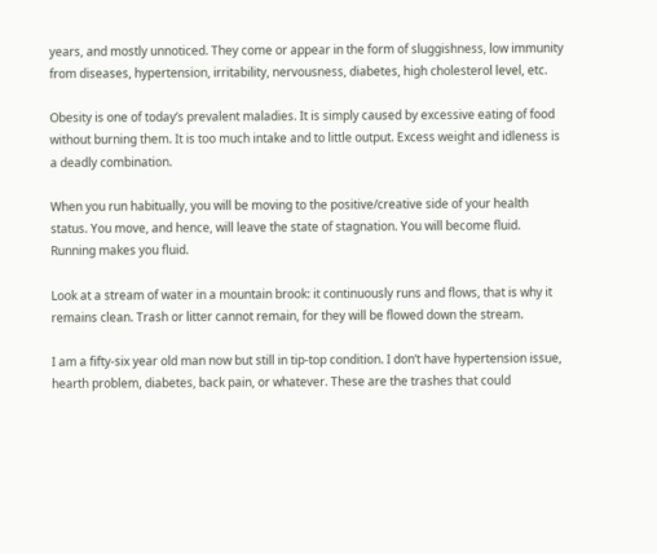years, and mostly unnoticed. They come or appear in the form of sluggishness, low immunity from diseases, hypertension, irritability, nervousness, diabetes, high cholesterol level, etc.

Obesity is one of today’s prevalent maladies. It is simply caused by excessive eating of food without burning them. It is too much intake and to little output. Excess weight and idleness is a deadly combination.

When you run habitually, you will be moving to the positive/creative side of your health status. You move, and hence, will leave the state of stagnation. You will become fluid. Running makes you fluid.

Look at a stream of water in a mountain brook: it continuously runs and flows, that is why it remains clean. Trash or litter cannot remain, for they will be flowed down the stream.

I am a fifty-six year old man now but still in tip-top condition. I don’t have hypertension issue, hearth problem, diabetes, back pain, or whatever. These are the trashes that could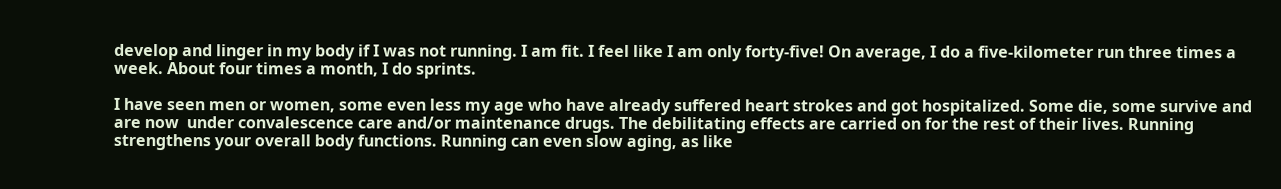develop and linger in my body if I was not running. I am fit. I feel like I am only forty-five! On average, I do a five-kilometer run three times a week. About four times a month, I do sprints.

I have seen men or women, some even less my age who have already suffered heart strokes and got hospitalized. Some die, some survive and are now  under convalescence care and/or maintenance drugs. The debilitating effects are carried on for the rest of their lives. Running strengthens your overall body functions. Running can even slow aging, as like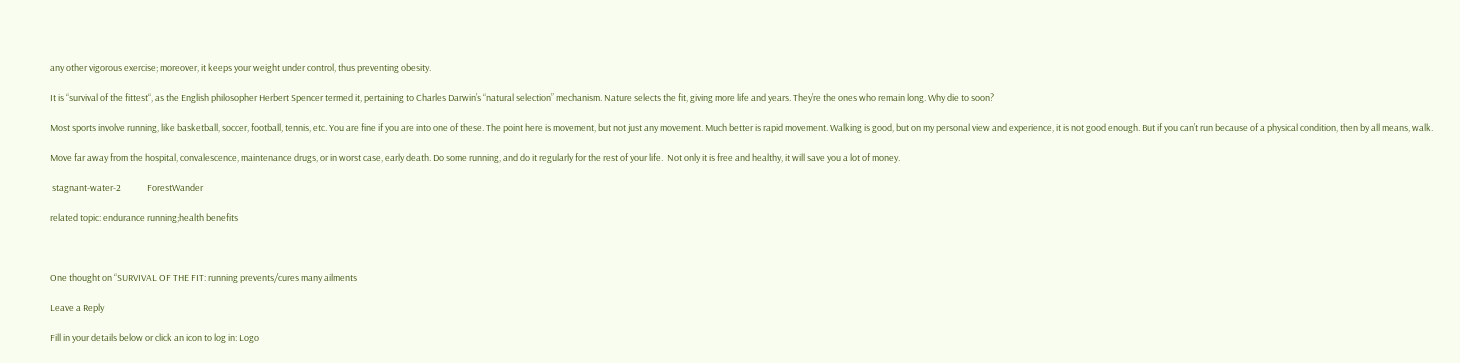any other vigorous exercise; moreover, it keeps your weight under control, thus preventing obesity.

It is “survival of the fittest“, as the English philosopher Herbert Spencer termed it, pertaining to Charles Darwin’s “natural selection” mechanism. Nature selects the fit, giving more life and years. They’re the ones who remain long. Why die to soon?

Most sports involve running, like basketball, soccer, football, tennis, etc. You are fine if you are into one of these. The point here is movement, but not just any movement. Much better is rapid movement. Walking is good, but on my personal view and experience, it is not good enough. But if you can’t run because of a physical condition, then by all means, walk.

Move far away from the hospital, convalescence, maintenance drugs, or in worst case, early death. Do some running, and do it regularly for the rest of your life.  Not only it is free and healthy, it will save you a lot of money.

 stagnant-water-2             ForestWander

related topic: endurance running;health benefits



One thought on “SURVIVAL OF THE FIT: running prevents/cures many ailments

Leave a Reply

Fill in your details below or click an icon to log in: Logo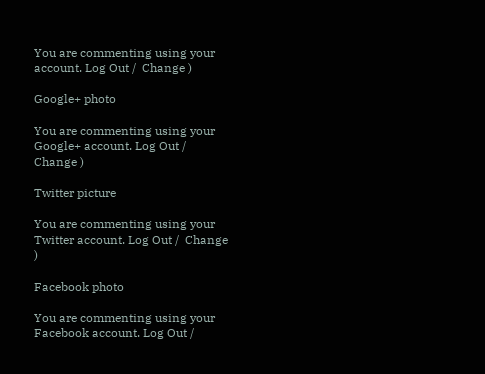You are commenting using your account. Log Out /  Change )

Google+ photo

You are commenting using your Google+ account. Log Out /  Change )

Twitter picture

You are commenting using your Twitter account. Log Out /  Change )

Facebook photo

You are commenting using your Facebook account. Log Out /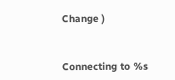Change )


Connecting to %s